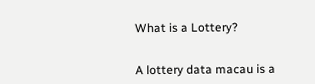What is a Lottery?


A lottery data macau is a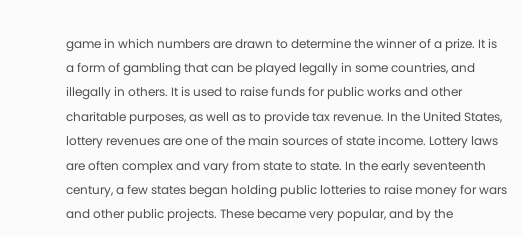game in which numbers are drawn to determine the winner of a prize. It is a form of gambling that can be played legally in some countries, and illegally in others. It is used to raise funds for public works and other charitable purposes, as well as to provide tax revenue. In the United States, lottery revenues are one of the main sources of state income. Lottery laws are often complex and vary from state to state. In the early seventeenth century, a few states began holding public lotteries to raise money for wars and other public projects. These became very popular, and by the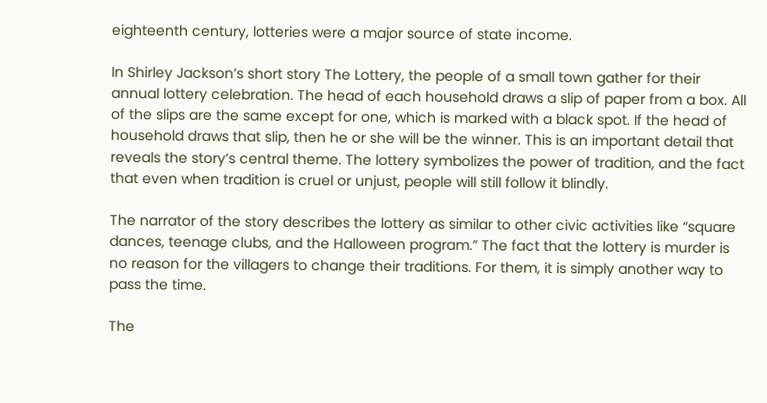eighteenth century, lotteries were a major source of state income.

In Shirley Jackson’s short story The Lottery, the people of a small town gather for their annual lottery celebration. The head of each household draws a slip of paper from a box. All of the slips are the same except for one, which is marked with a black spot. If the head of household draws that slip, then he or she will be the winner. This is an important detail that reveals the story’s central theme. The lottery symbolizes the power of tradition, and the fact that even when tradition is cruel or unjust, people will still follow it blindly.

The narrator of the story describes the lottery as similar to other civic activities like “square dances, teenage clubs, and the Halloween program.” The fact that the lottery is murder is no reason for the villagers to change their traditions. For them, it is simply another way to pass the time.

The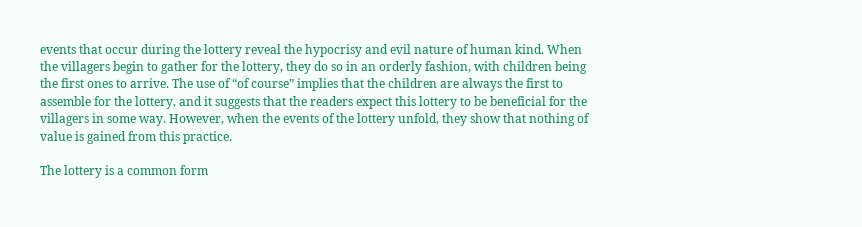events that occur during the lottery reveal the hypocrisy and evil nature of human kind. When the villagers begin to gather for the lottery, they do so in an orderly fashion, with children being the first ones to arrive. The use of “of course” implies that the children are always the first to assemble for the lottery, and it suggests that the readers expect this lottery to be beneficial for the villagers in some way. However, when the events of the lottery unfold, they show that nothing of value is gained from this practice.

The lottery is a common form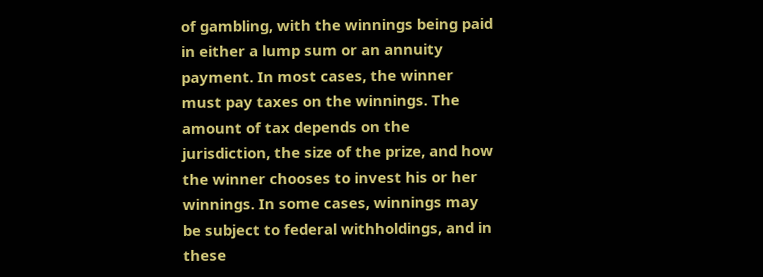of gambling, with the winnings being paid in either a lump sum or an annuity payment. In most cases, the winner must pay taxes on the winnings. The amount of tax depends on the jurisdiction, the size of the prize, and how the winner chooses to invest his or her winnings. In some cases, winnings may be subject to federal withholdings, and in these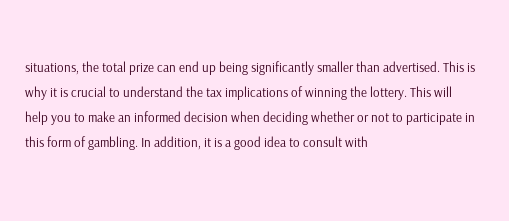situations, the total prize can end up being significantly smaller than advertised. This is why it is crucial to understand the tax implications of winning the lottery. This will help you to make an informed decision when deciding whether or not to participate in this form of gambling. In addition, it is a good idea to consult with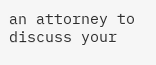an attorney to discuss your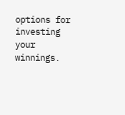options for investing your winnings.